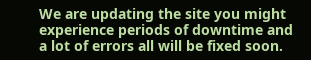We are updating the site you might experience periods of downtime and a lot of errors all will be fixed soon.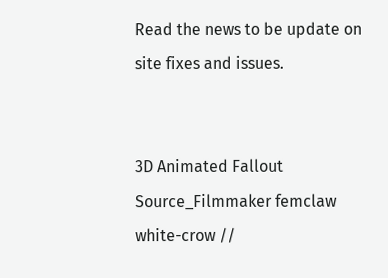Read the news to be update on site fixes and issues.


3D Animated Fallout Source_Filmmaker femclaw white-crow //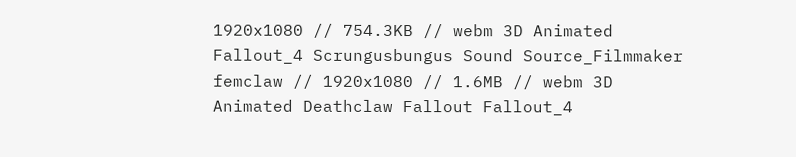1920x1080 // 754.3KB // webm 3D Animated Fallout_4 Scrungusbungus Sound Source_Filmmaker femclaw // 1920x1080 // 1.6MB // webm 3D Animated Deathclaw Fallout Fallout_4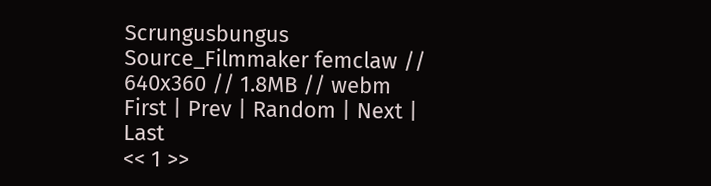Scrungusbungus Source_Filmmaker femclaw // 640x360 // 1.8MB // webm
First | Prev | Random | Next | Last
<< 1 >>